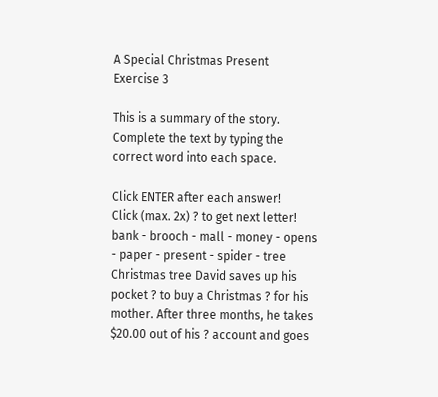A Special Christmas Present
Exercise 3

This is a summary of the story.
Complete the text by typing the correct word into each space.

Click ENTER after each answer!
Click (max. 2x) ? to get next letter!
bank - brooch - mall - money - opens - paper - present - spider - tree
Christmas tree David saves up his pocket ? to buy a Christmas ? for his mother. After three months, he takes $20.00 out of his ? account and goes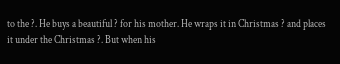to the ?. He buys a beautiful ? for his mother. He wraps it in Christmas ? and places it under the Christmas ?. But when his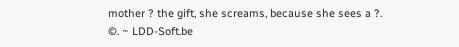mother ? the gift, she screams, because she sees a ?.
©. ~ LDD-Soft.be